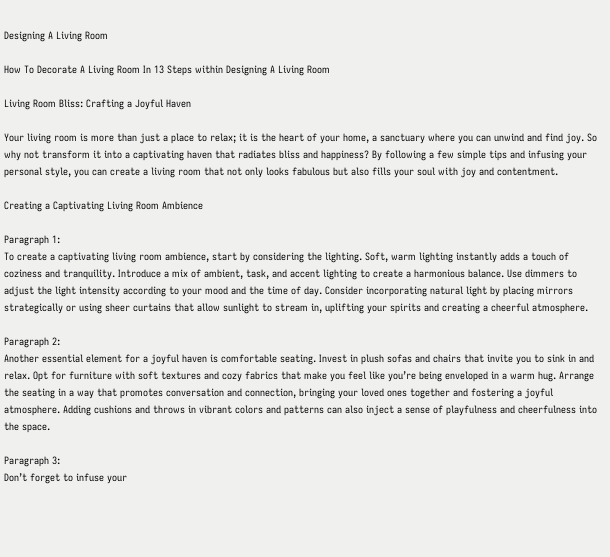Designing A Living Room

How To Decorate A Living Room In 13 Steps within Designing A Living Room

Living Room Bliss: Crafting a Joyful Haven

Your living room is more than just a place to relax; it is the heart of your home, a sanctuary where you can unwind and find joy. So why not transform it into a captivating haven that radiates bliss and happiness? By following a few simple tips and infusing your personal style, you can create a living room that not only looks fabulous but also fills your soul with joy and contentment.

Creating a Captivating Living Room Ambience

Paragraph 1:
To create a captivating living room ambience, start by considering the lighting. Soft, warm lighting instantly adds a touch of coziness and tranquility. Introduce a mix of ambient, task, and accent lighting to create a harmonious balance. Use dimmers to adjust the light intensity according to your mood and the time of day. Consider incorporating natural light by placing mirrors strategically or using sheer curtains that allow sunlight to stream in, uplifting your spirits and creating a cheerful atmosphere.

Paragraph 2:
Another essential element for a joyful haven is comfortable seating. Invest in plush sofas and chairs that invite you to sink in and relax. Opt for furniture with soft textures and cozy fabrics that make you feel like you’re being enveloped in a warm hug. Arrange the seating in a way that promotes conversation and connection, bringing your loved ones together and fostering a joyful atmosphere. Adding cushions and throws in vibrant colors and patterns can also inject a sense of playfulness and cheerfulness into the space.

Paragraph 3:
Don’t forget to infuse your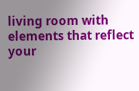living room with elements that reflect your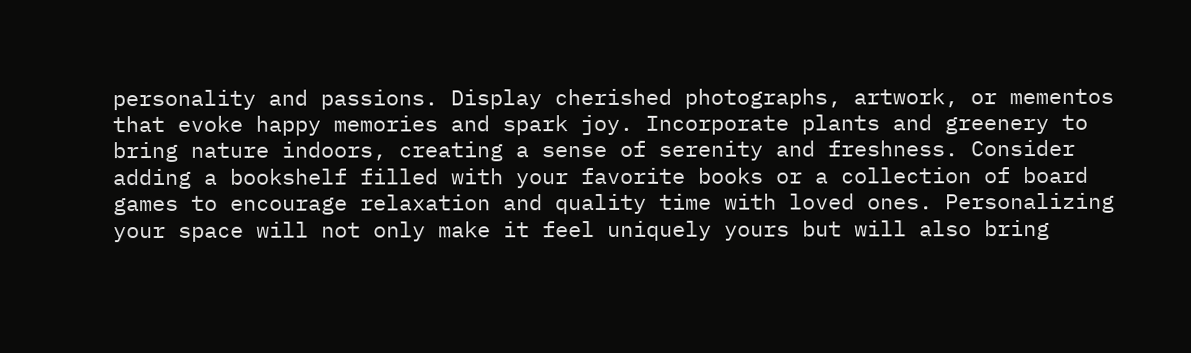personality and passions. Display cherished photographs, artwork, or mementos that evoke happy memories and spark joy. Incorporate plants and greenery to bring nature indoors, creating a sense of serenity and freshness. Consider adding a bookshelf filled with your favorite books or a collection of board games to encourage relaxation and quality time with loved ones. Personalizing your space will not only make it feel uniquely yours but will also bring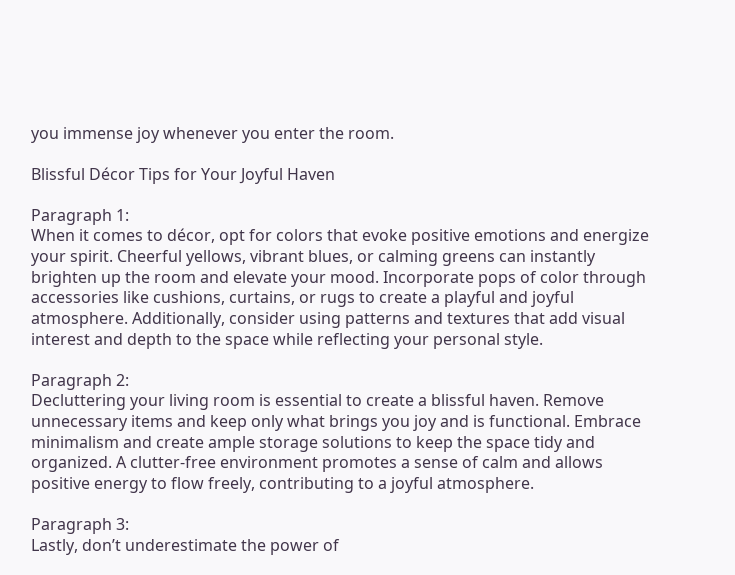you immense joy whenever you enter the room.

Blissful Décor Tips for Your Joyful Haven

Paragraph 1:
When it comes to décor, opt for colors that evoke positive emotions and energize your spirit. Cheerful yellows, vibrant blues, or calming greens can instantly brighten up the room and elevate your mood. Incorporate pops of color through accessories like cushions, curtains, or rugs to create a playful and joyful atmosphere. Additionally, consider using patterns and textures that add visual interest and depth to the space while reflecting your personal style.

Paragraph 2:
Decluttering your living room is essential to create a blissful haven. Remove unnecessary items and keep only what brings you joy and is functional. Embrace minimalism and create ample storage solutions to keep the space tidy and organized. A clutter-free environment promotes a sense of calm and allows positive energy to flow freely, contributing to a joyful atmosphere.

Paragraph 3:
Lastly, don’t underestimate the power of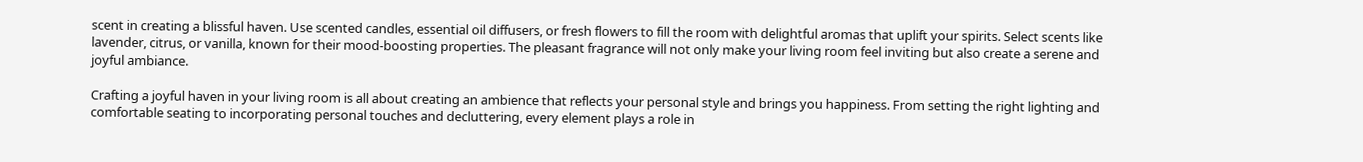scent in creating a blissful haven. Use scented candles, essential oil diffusers, or fresh flowers to fill the room with delightful aromas that uplift your spirits. Select scents like lavender, citrus, or vanilla, known for their mood-boosting properties. The pleasant fragrance will not only make your living room feel inviting but also create a serene and joyful ambiance.

Crafting a joyful haven in your living room is all about creating an ambience that reflects your personal style and brings you happiness. From setting the right lighting and comfortable seating to incorporating personal touches and decluttering, every element plays a role in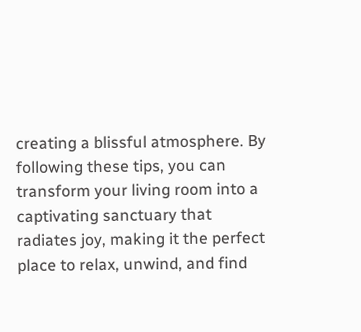creating a blissful atmosphere. By following these tips, you can transform your living room into a captivating sanctuary that radiates joy, making it the perfect place to relax, unwind, and find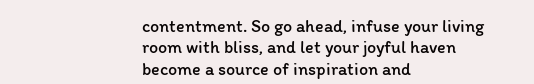contentment. So go ahead, infuse your living room with bliss, and let your joyful haven become a source of inspiration and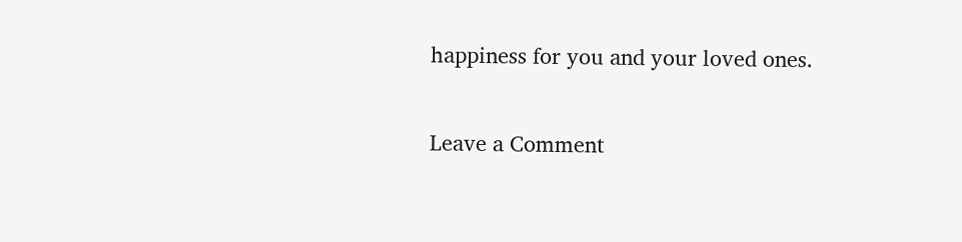happiness for you and your loved ones.

Leave a Comment